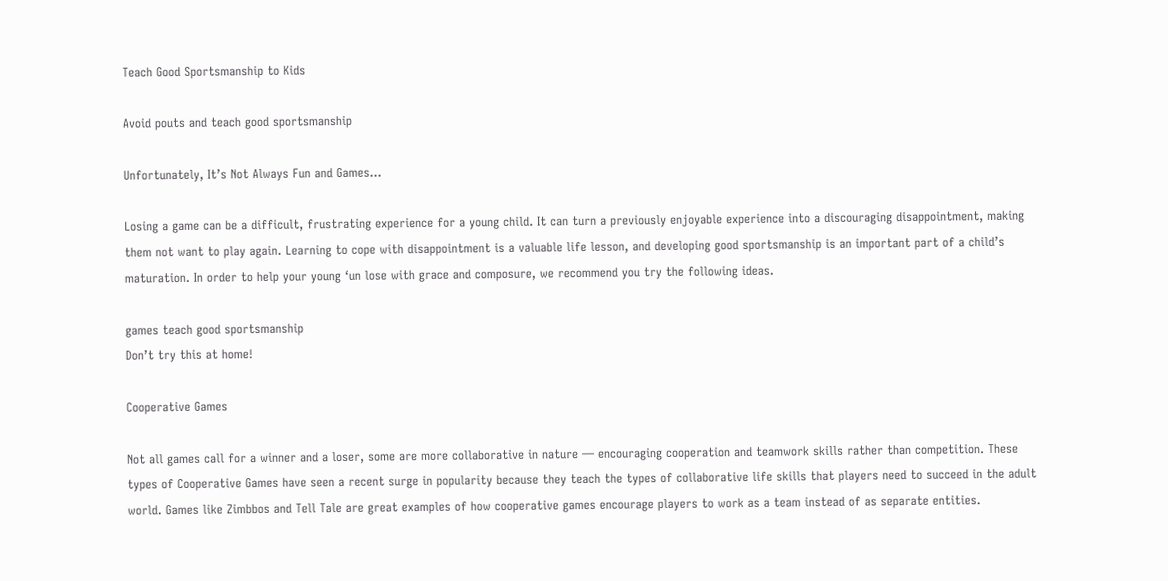Teach Good Sportsmanship to Kids

Avoid pouts and teach good sportsmanship

Unfortunately, It’s Not Always Fun and Games…

Losing a game can be a difficult, frustrating experience for a young child. It can turn a previously enjoyable experience into a discouraging disappointment, making them not want to play again. Learning to cope with disappointment is a valuable life lesson, and developing good sportsmanship is an important part of a child’s maturation. In order to help your young ‘un lose with grace and composure, we recommend you try the following ideas.

games teach good sportsmanship
Don’t try this at home!

Cooperative Games

Not all games call for a winner and a loser, some are more collaborative in nature — encouraging cooperation and teamwork skills rather than competition. These types of Cooperative Games have seen a recent surge in popularity because they teach the types of collaborative life skills that players need to succeed in the adult world. Games like Zimbbos and Tell Tale are great examples of how cooperative games encourage players to work as a team instead of as separate entities.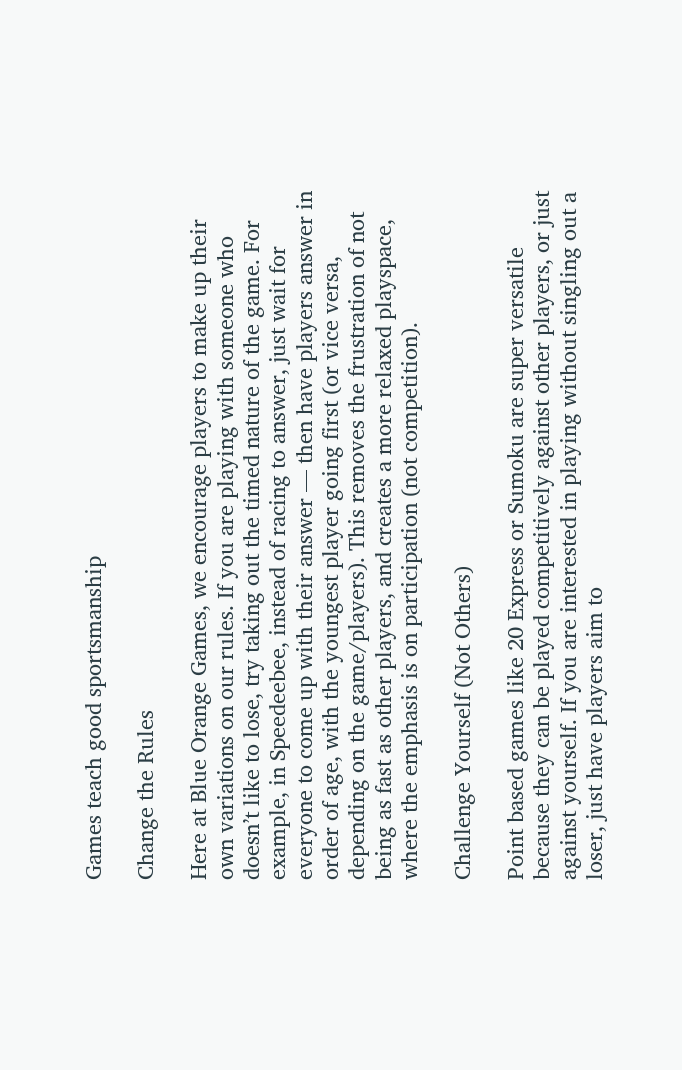Games teach good sportsmanship

Change the Rules

Here at Blue Orange Games, we encourage players to make up their own variations on our rules. If you are playing with someone who doesn’t like to lose, try taking out the timed nature of the game. For example, in Speedeebee, instead of racing to answer, just wait for everyone to come up with their answer — then have players answer in order of age, with the youngest player going first (or vice versa, depending on the game/players). This removes the frustration of not being as fast as other players, and creates a more relaxed playspace, where the emphasis is on participation (not competition).

Challenge Yourself (Not Others)

Point based games like 20 Express or Sumoku are super versatile because they can be played competitively against other players, or just against yourself. If you are interested in playing without singling out a loser, just have players aim to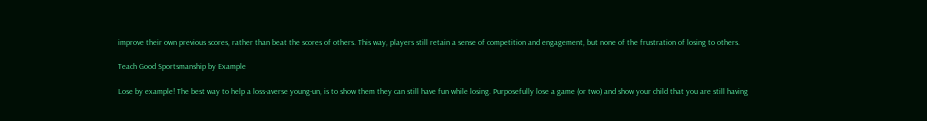improve their own previous scores, rather than beat the scores of others. This way, players still retain a sense of competition and engagement, but none of the frustration of losing to others.

Teach Good Sportsmanship by Example

Lose by example! The best way to help a loss-averse young-un, is to show them they can still have fun while losing. Purposefully lose a game (or two) and show your child that you are still having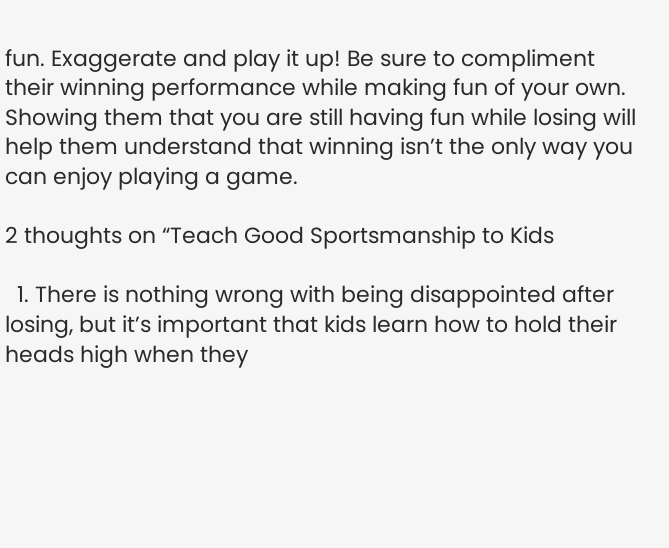fun. Exaggerate and play it up! Be sure to compliment their winning performance while making fun of your own. Showing them that you are still having fun while losing will help them understand that winning isn’t the only way you can enjoy playing a game.

2 thoughts on “Teach Good Sportsmanship to Kids

  1. There is nothing wrong with being disappointed after losing, but it’s important that kids learn how to hold their heads high when they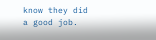know they did a good job.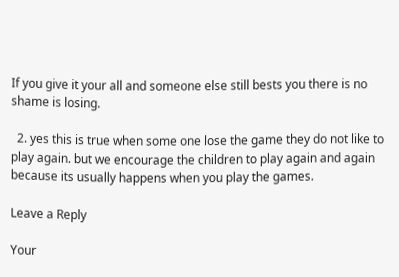If you give it your all and someone else still bests you there is no shame is losing.

  2. yes this is true when some one lose the game they do not like to play again. but we encourage the children to play again and again because its usually happens when you play the games.

Leave a Reply

Your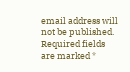email address will not be published. Required fields are marked *